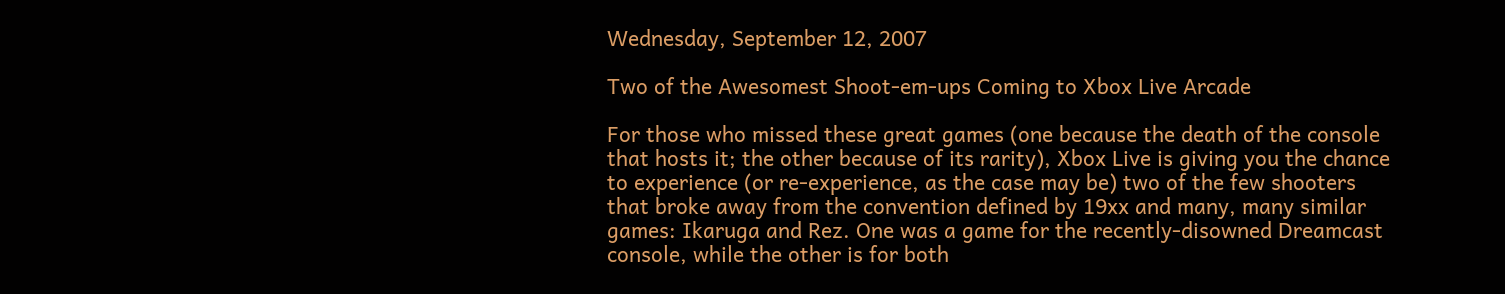Wednesday, September 12, 2007

Two of the Awesomest Shoot-em-ups Coming to Xbox Live Arcade

For those who missed these great games (one because the death of the console that hosts it; the other because of its rarity), Xbox Live is giving you the chance to experience (or re-experience, as the case may be) two of the few shooters that broke away from the convention defined by 19xx and many, many similar games: Ikaruga and Rez. One was a game for the recently-disowned Dreamcast console, while the other is for both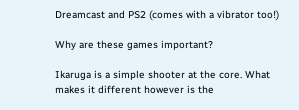Dreamcast and PS2 (comes with a vibrator too!)

Why are these games important?

Ikaruga is a simple shooter at the core. What makes it different however is the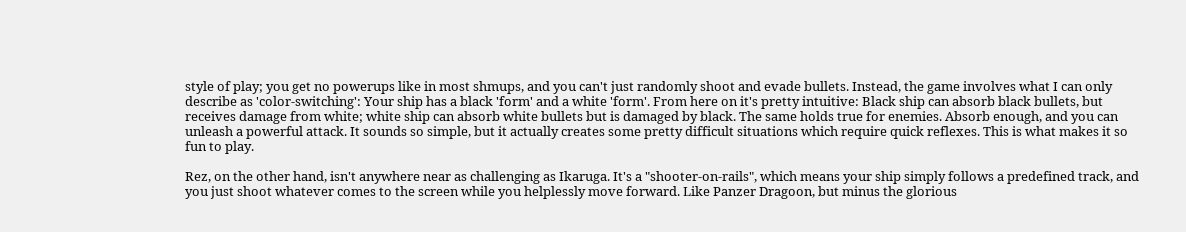style of play; you get no powerups like in most shmups, and you can't just randomly shoot and evade bullets. Instead, the game involves what I can only describe as 'color-switching': Your ship has a black 'form' and a white 'form'. From here on it's pretty intuitive: Black ship can absorb black bullets, but receives damage from white; white ship can absorb white bullets but is damaged by black. The same holds true for enemies. Absorb enough, and you can unleash a powerful attack. It sounds so simple, but it actually creates some pretty difficult situations which require quick reflexes. This is what makes it so fun to play.

Rez, on the other hand, isn't anywhere near as challenging as Ikaruga. It's a "shooter-on-rails", which means your ship simply follows a predefined track, and you just shoot whatever comes to the screen while you helplessly move forward. Like Panzer Dragoon, but minus the glorious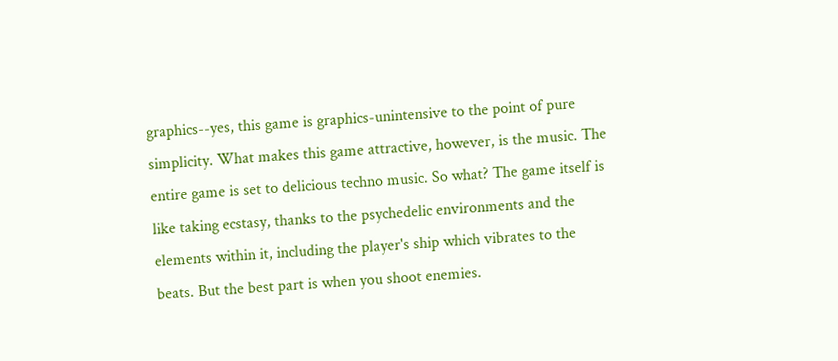graphics--yes, this game is graphics-unintensive to the point of pure simplicity. What makes this game attractive, however, is the music. The entire game is set to delicious techno music. So what? The game itself is like taking ecstasy, thanks to the psychedelic environments and the elements within it, including the player's ship which vibrates to the beats. But the best part is when you shoot enemies.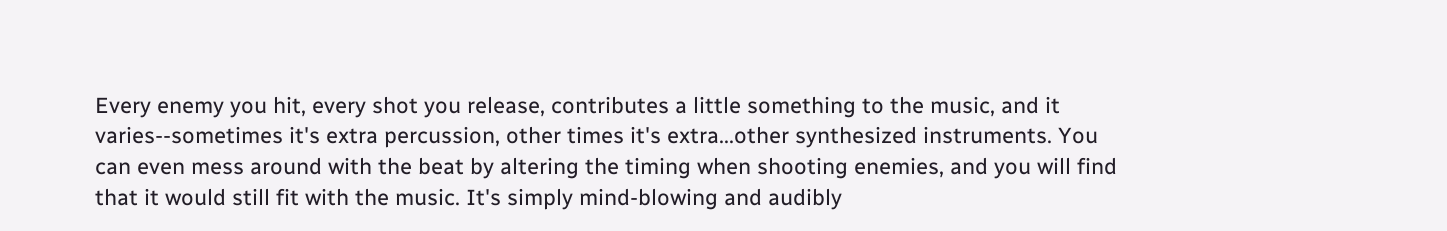Every enemy you hit, every shot you release, contributes a little something to the music, and it varies--sometimes it's extra percussion, other times it's extra...other synthesized instruments. You can even mess around with the beat by altering the timing when shooting enemies, and you will find that it would still fit with the music. It's simply mind-blowing and audibly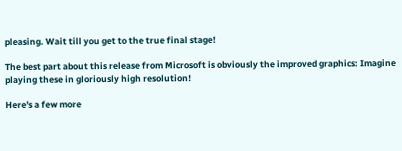pleasing. Wait till you get to the true final stage!

The best part about this release from Microsoft is obviously the improved graphics: Imagine playing these in gloriously high resolution!

Here's a few more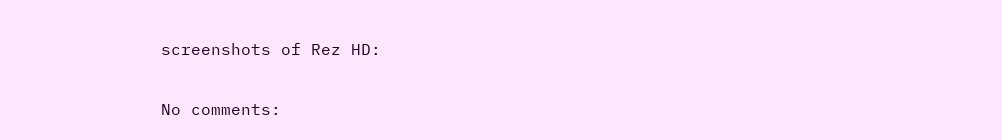screenshots of Rez HD:

No comments: